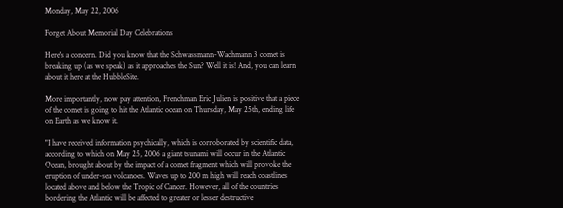Monday, May 22, 2006

Forget About Memorial Day Celebrations

Here's a concern. Did you know that the Schwassmann-Wachmann 3 comet is breaking up (as we speak) as it approaches the Sun? Well it is! And, you can learn about it here at the HubbleSite.

More importantly, now pay attention, Frenchman Eric Julien is positive that a piece of the comet is going to hit the Atlantic ocean on Thursday, May 25th, ending life on Earth as we know it.

"I have received information psychically, which is corroborated by scientific data, according to which on May 25, 2006 a giant tsunami will occur in the Atlantic Ocean, brought about by the impact of a comet fragment which will provoke the eruption of under-sea volcanoes. Waves up to 200 m high will reach coastlines located above and below the Tropic of Cancer. However, all of the countries bordering the Atlantic will be affected to greater or lesser destructive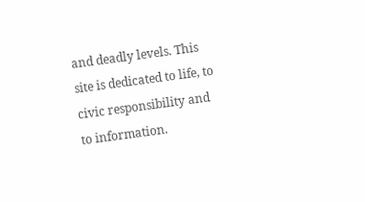and deadly levels. This site is dedicated to life, to civic responsibility and to information.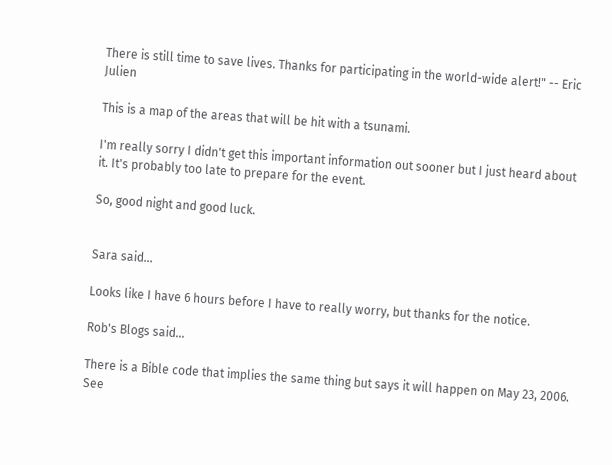There is still time to save lives. Thanks for participating in the world-wide alert!" -- Eric Julien

This is a map of the areas that will be hit with a tsunami.

I'm really sorry I didn't get this important information out sooner but I just heard about it. It's probably too late to prepare for the event.

So, good night and good luck.


Sara said...

Looks like I have 6 hours before I have to really worry, but thanks for the notice.

Rob's Blogs said...

There is a Bible code that implies the same thing but says it will happen on May 23, 2006. See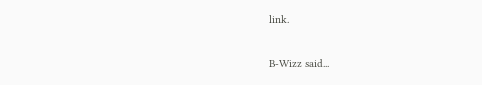link.

B-Wizz said...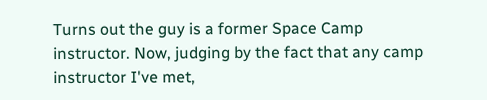Turns out the guy is a former Space Camp instructor. Now, judging by the fact that any camp instructor I've met,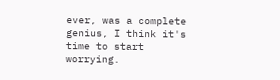ever, was a complete genius, I think it's time to start worrying.